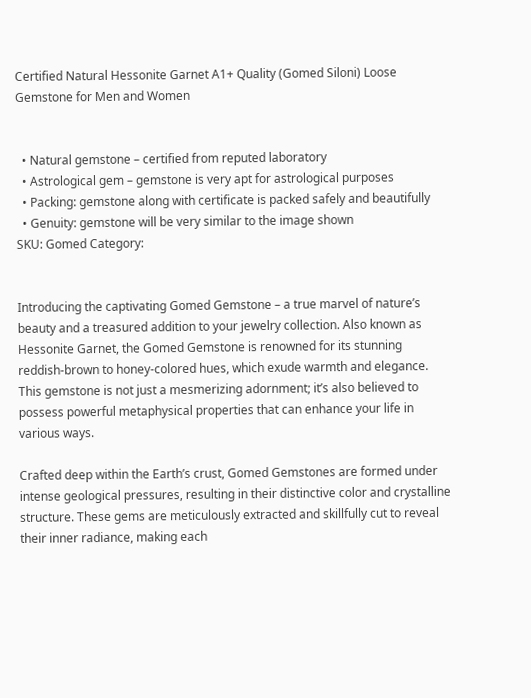Certified Natural Hessonite Garnet A1+ Quality (Gomed Siloni) Loose Gemstone for Men and Women


  • Natural gemstone – certified from reputed laboratory
  • Astrological gem – gemstone is very apt for astrological purposes
  • Packing: gemstone along with certificate is packed safely and beautifully
  • Genuity: gemstone will be very similar to the image shown
SKU: Gomed Category:


Introducing the captivating Gomed Gemstone – a true marvel of nature’s beauty and a treasured addition to your jewelry collection. Also known as Hessonite Garnet, the Gomed Gemstone is renowned for its stunning reddish-brown to honey-colored hues, which exude warmth and elegance. This gemstone is not just a mesmerizing adornment; it’s also believed to possess powerful metaphysical properties that can enhance your life in various ways.

Crafted deep within the Earth’s crust, Gomed Gemstones are formed under intense geological pressures, resulting in their distinctive color and crystalline structure. These gems are meticulously extracted and skillfully cut to reveal their inner radiance, making each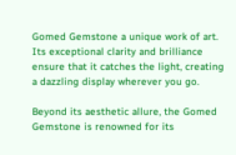Gomed Gemstone a unique work of art. Its exceptional clarity and brilliance ensure that it catches the light, creating a dazzling display wherever you go.

Beyond its aesthetic allure, the Gomed Gemstone is renowned for its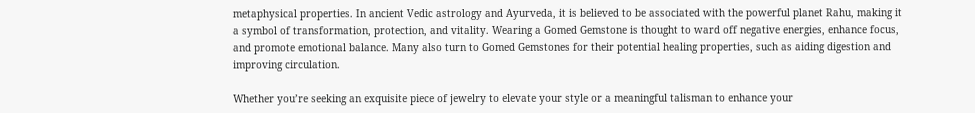metaphysical properties. In ancient Vedic astrology and Ayurveda, it is believed to be associated with the powerful planet Rahu, making it a symbol of transformation, protection, and vitality. Wearing a Gomed Gemstone is thought to ward off negative energies, enhance focus, and promote emotional balance. Many also turn to Gomed Gemstones for their potential healing properties, such as aiding digestion and improving circulation.

Whether you’re seeking an exquisite piece of jewelry to elevate your style or a meaningful talisman to enhance your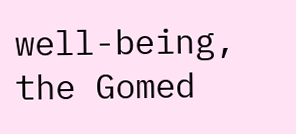well-being, the Gomed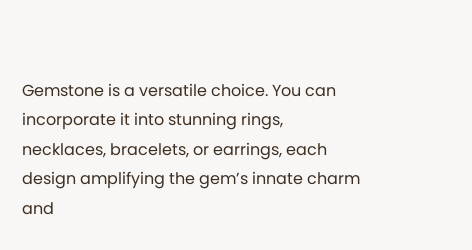Gemstone is a versatile choice. You can incorporate it into stunning rings, necklaces, bracelets, or earrings, each design amplifying the gem’s innate charm and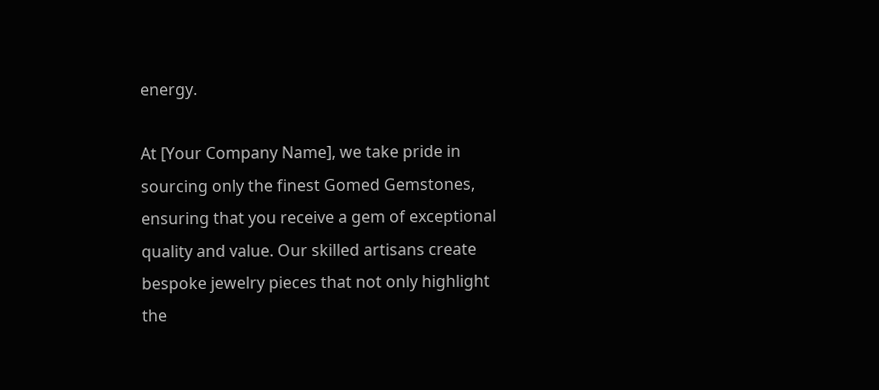energy.

At [Your Company Name], we take pride in sourcing only the finest Gomed Gemstones, ensuring that you receive a gem of exceptional quality and value. Our skilled artisans create bespoke jewelry pieces that not only highlight the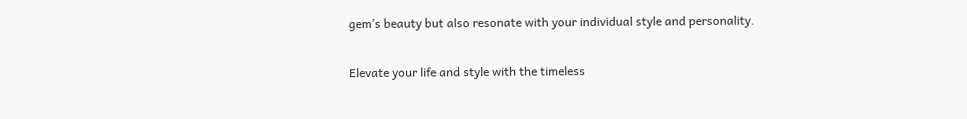gem’s beauty but also resonate with your individual style and personality.

Elevate your life and style with the timeless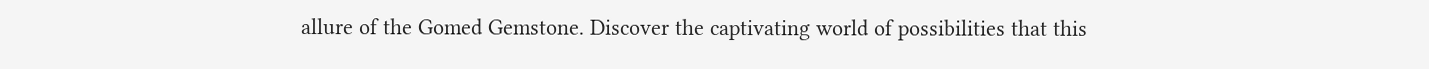allure of the Gomed Gemstone. Discover the captivating world of possibilities that this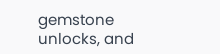gemstone unlocks, and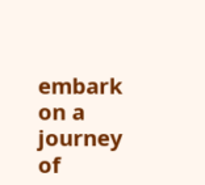embark on a journey of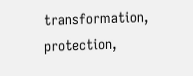transformation, protection,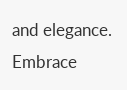and elegance. Embrace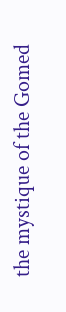the mystique of the Gomed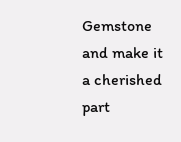Gemstone and make it a cherished part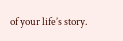of your life’s story.